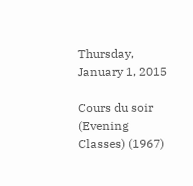Thursday, January 1, 2015

Cours du soir (Evening Classes) (1967)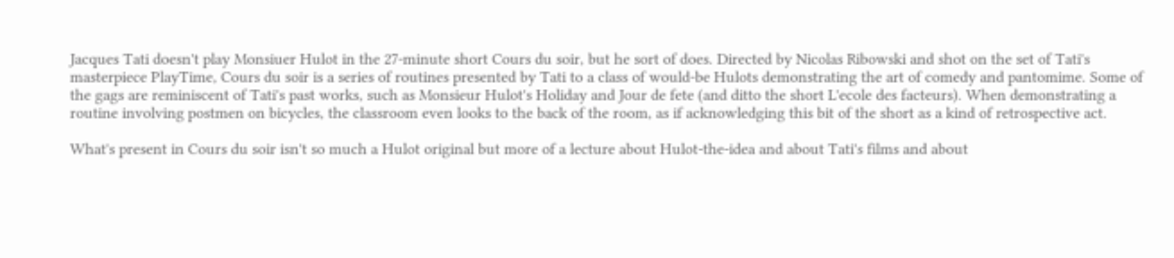Jacques Tati doesn't play Monsiuer Hulot in the 27-minute short Cours du soir, but he sort of does. Directed by Nicolas Ribowski and shot on the set of Tati's masterpiece PlayTime, Cours du soir is a series of routines presented by Tati to a class of would-be Hulots demonstrating the art of comedy and pantomime. Some of the gags are reminiscent of Tati's past works, such as Monsieur Hulot's Holiday and Jour de fete (and ditto the short L'ecole des facteurs). When demonstrating a routine involving postmen on bicycles, the classroom even looks to the back of the room, as if acknowledging this bit of the short as a kind of retrospective act.

What's present in Cours du soir isn't so much a Hulot original but more of a lecture about Hulot-the-idea and about Tati's films and about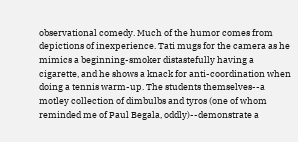observational comedy. Much of the humor comes from depictions of inexperience. Tati mugs for the camera as he mimics a beginning-smoker distastefully having a cigarette, and he shows a knack for anti-coordination when doing a tennis warm-up. The students themselves--a motley collection of dimbulbs and tyros (one of whom reminded me of Paul Begala, oddly)--demonstrate a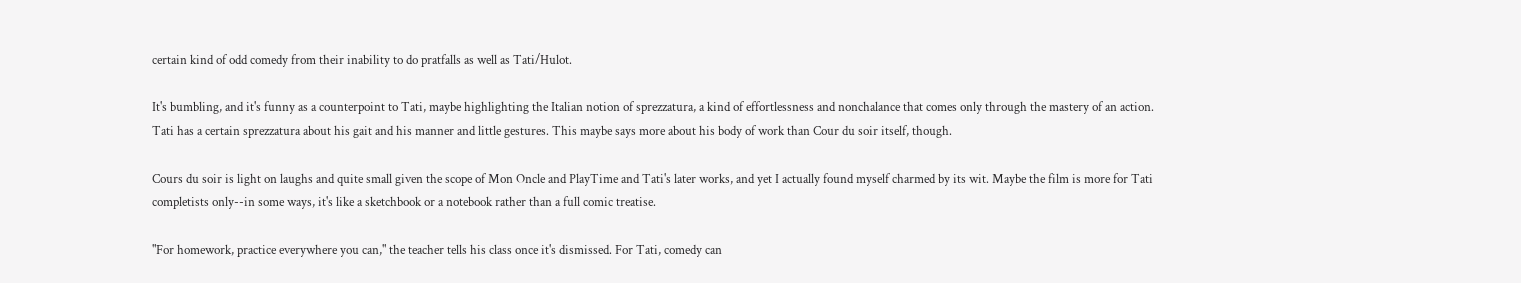certain kind of odd comedy from their inability to do pratfalls as well as Tati/Hulot.

It's bumbling, and it's funny as a counterpoint to Tati, maybe highlighting the Italian notion of sprezzatura, a kind of effortlessness and nonchalance that comes only through the mastery of an action. Tati has a certain sprezzatura about his gait and his manner and little gestures. This maybe says more about his body of work than Cour du soir itself, though.

Cours du soir is light on laughs and quite small given the scope of Mon Oncle and PlayTime and Tati's later works, and yet I actually found myself charmed by its wit. Maybe the film is more for Tati completists only--in some ways, it's like a sketchbook or a notebook rather than a full comic treatise.

"For homework, practice everywhere you can," the teacher tells his class once it's dismissed. For Tati, comedy can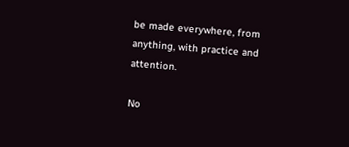be made everywhere, from anything, with practice and attention.

No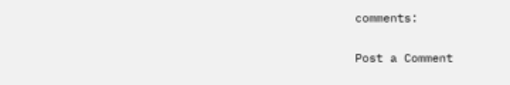comments:

Post a Comment